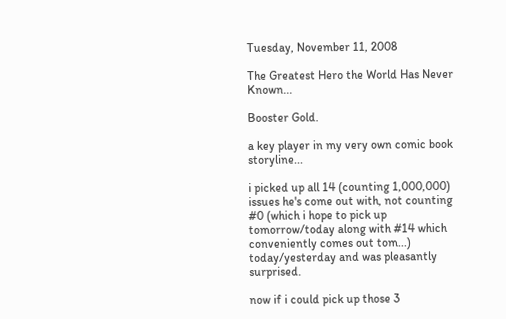Tuesday, November 11, 2008

The Greatest Hero the World Has Never Known...

Booster Gold.

a key player in my very own comic book storyline...

i picked up all 14 (counting 1,000,000) issues he's come out with, not counting #0 (which i hope to pick up tomorrow/today along with #14 which conveniently comes out tom...) today/yesterday and was pleasantly surprised.

now if i could pick up those 3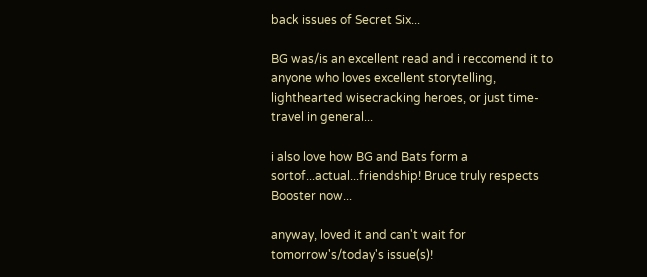back issues of Secret Six...

BG was/is an excellent read and i reccomend it to anyone who loves excellent storytelling, lighthearted wisecracking heroes, or just time-travel in general...

i also love how BG and Bats form a sortof...actual...friendship! Bruce truly respects Booster now...

anyway, loved it and can't wait for tomorrow's/today's issue(s)!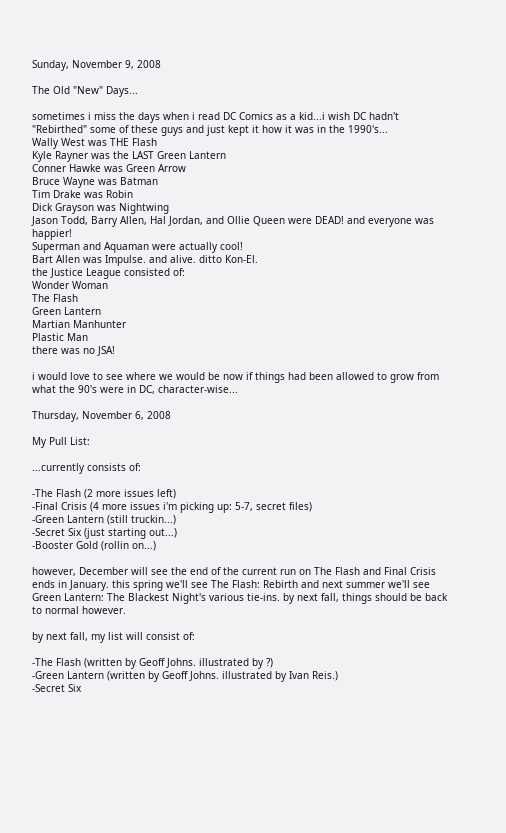Sunday, November 9, 2008

The Old "New" Days...

sometimes i miss the days when i read DC Comics as a kid...i wish DC hadn't "Rebirthed" some of these guys and just kept it how it was in the 1990's...
Wally West was THE Flash
Kyle Rayner was the LAST Green Lantern
Conner Hawke was Green Arrow
Bruce Wayne was Batman
Tim Drake was Robin
Dick Grayson was Nightwing
Jason Todd, Barry Allen, Hal Jordan, and Ollie Queen were DEAD! and everyone was happier!
Superman and Aquaman were actually cool!
Bart Allen was Impulse. and alive. ditto Kon-El.
the Justice League consisted of:
Wonder Woman
The Flash
Green Lantern
Martian Manhunter
Plastic Man
there was no JSA!

i would love to see where we would be now if things had been allowed to grow from what the 90's were in DC, character-wise...

Thursday, November 6, 2008

My Pull List:

...currently consists of:

-The Flash (2 more issues left)
-Final Crisis (4 more issues i'm picking up: 5-7, secret files)
-Green Lantern (still truckin...)
-Secret Six (just starting out...)
-Booster Gold (rollin on...)

however, December will see the end of the current run on The Flash and Final Crisis ends in January. this spring we'll see The Flash: Rebirth and next summer we'll see Green Lantern: The Blackest Night's various tie-ins. by next fall, things should be back to normal however.

by next fall, my list will consist of:

-The Flash (written by Geoff Johns. illustrated by ?)
-Green Lantern (written by Geoff Johns. illustrated by Ivan Reis.)
-Secret Six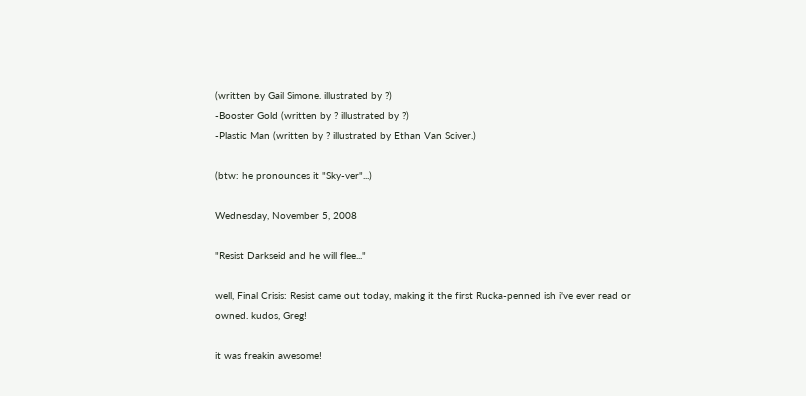(written by Gail Simone. illustrated by ?)
-Booster Gold (written by ? illustrated by ?)
-Plastic Man (written by ? illustrated by Ethan Van Sciver.)

(btw: he pronounces it "Sky-ver"...)

Wednesday, November 5, 2008

"Resist Darkseid and he will flee..."

well, Final Crisis: Resist came out today, making it the first Rucka-penned ish i've ever read or owned. kudos, Greg!

it was freakin awesome!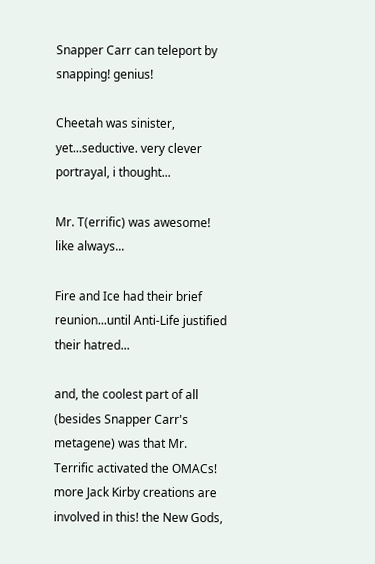Snapper Carr can teleport by snapping! genius!

Cheetah was sinister, yet...seductive. very clever portrayal, i thought...

Mr. T(errific) was awesome! like always...

Fire and Ice had their brief reunion...until Anti-Life justified their hatred...

and, the coolest part of all (besides Snapper Carr's metagene) was that Mr. Terrific activated the OMACs! more Jack Kirby creations are involved in this! the New Gods,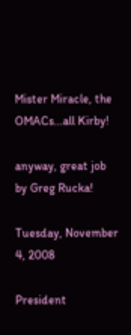Mister Miracle, the OMACs...all Kirby!

anyway, great job by Greg Rucka!

Tuesday, November 4, 2008

President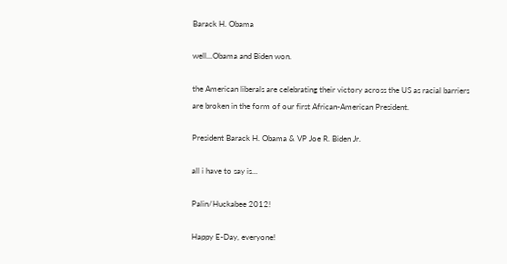Barack H. Obama

well...Obama and Biden won.

the American liberals are celebrating their victory across the US as racial barriers are broken in the form of our first African-American President.

President Barack H. Obama & VP Joe R. Biden Jr.

all i have to say is...

Palin/Huckabee 2012!

Happy E-Day, everyone!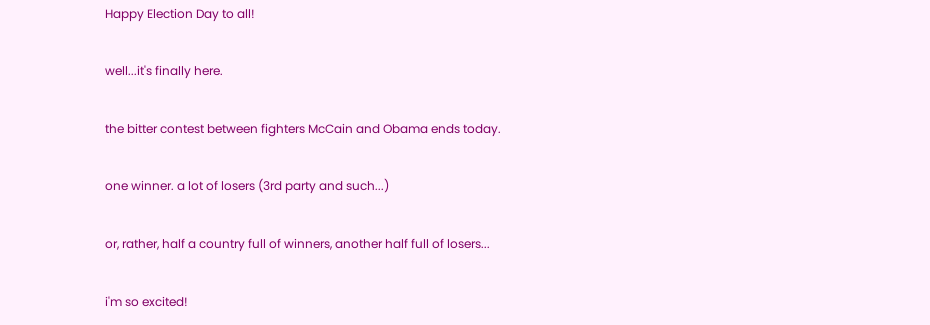Happy Election Day to all!

well...it's finally here.

the bitter contest between fighters McCain and Obama ends today.

one winner. a lot of losers (3rd party and such...)

or, rather, half a country full of winners, another half full of losers...

i'm so excited!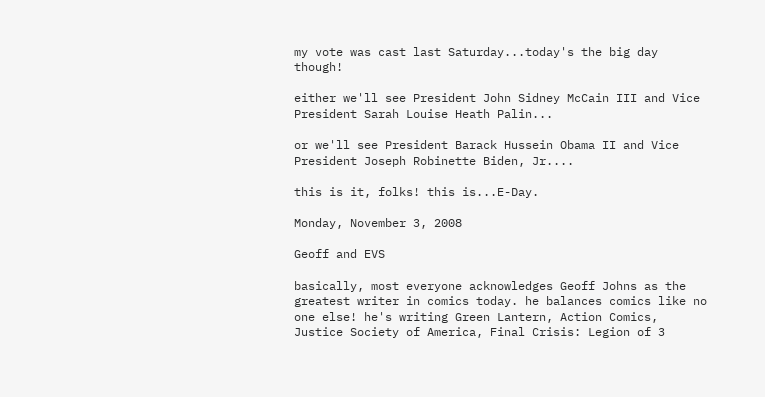my vote was cast last Saturday...today's the big day though!

either we'll see President John Sidney McCain III and Vice President Sarah Louise Heath Palin...

or we'll see President Barack Hussein Obama II and Vice President Joseph Robinette Biden, Jr....

this is it, folks! this is...E-Day.

Monday, November 3, 2008

Geoff and EVS

basically, most everyone acknowledges Geoff Johns as the greatest writer in comics today. he balances comics like no one else! he's writing Green Lantern, Action Comics, Justice Society of America, Final Crisis: Legion of 3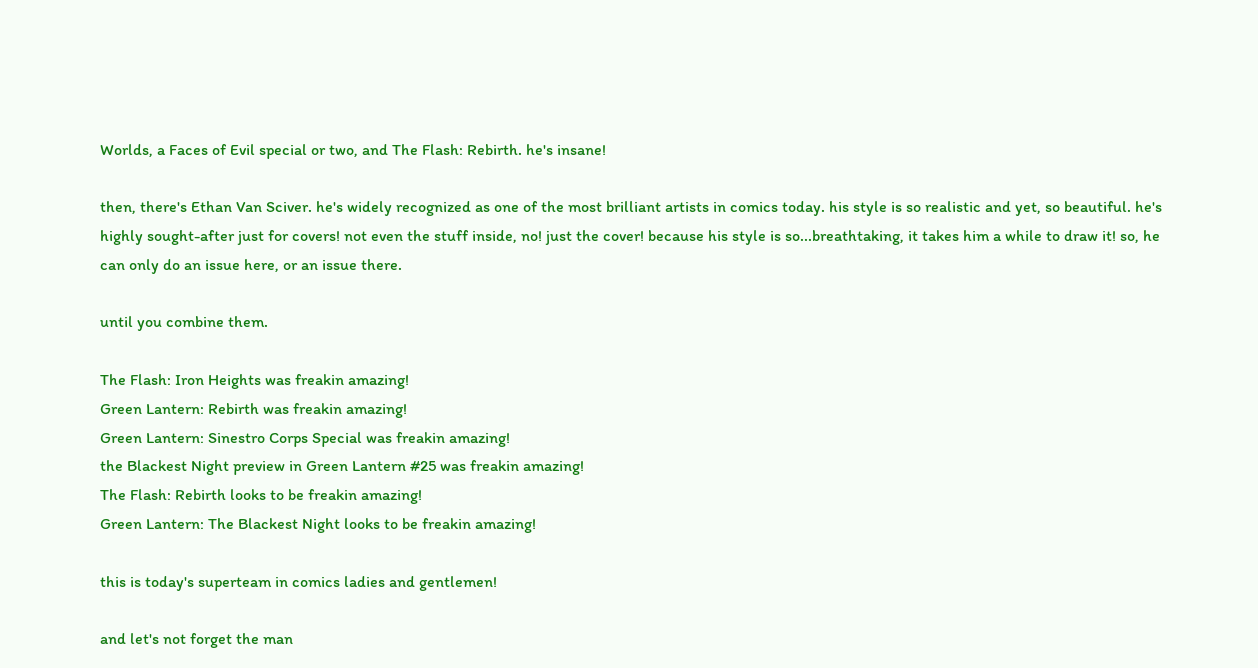Worlds, a Faces of Evil special or two, and The Flash: Rebirth. he's insane!

then, there's Ethan Van Sciver. he's widely recognized as one of the most brilliant artists in comics today. his style is so realistic and yet, so beautiful. he's highly sought-after just for covers! not even the stuff inside, no! just the cover! because his style is so...breathtaking, it takes him a while to draw it! so, he can only do an issue here, or an issue there.

until you combine them.

The Flash: Iron Heights was freakin amazing!
Green Lantern: Rebirth was freakin amazing!
Green Lantern: Sinestro Corps Special was freakin amazing!
the Blackest Night preview in Green Lantern #25 was freakin amazing!
The Flash: Rebirth looks to be freakin amazing!
Green Lantern: The Blackest Night looks to be freakin amazing!

this is today's superteam in comics ladies and gentlemen!

and let's not forget the man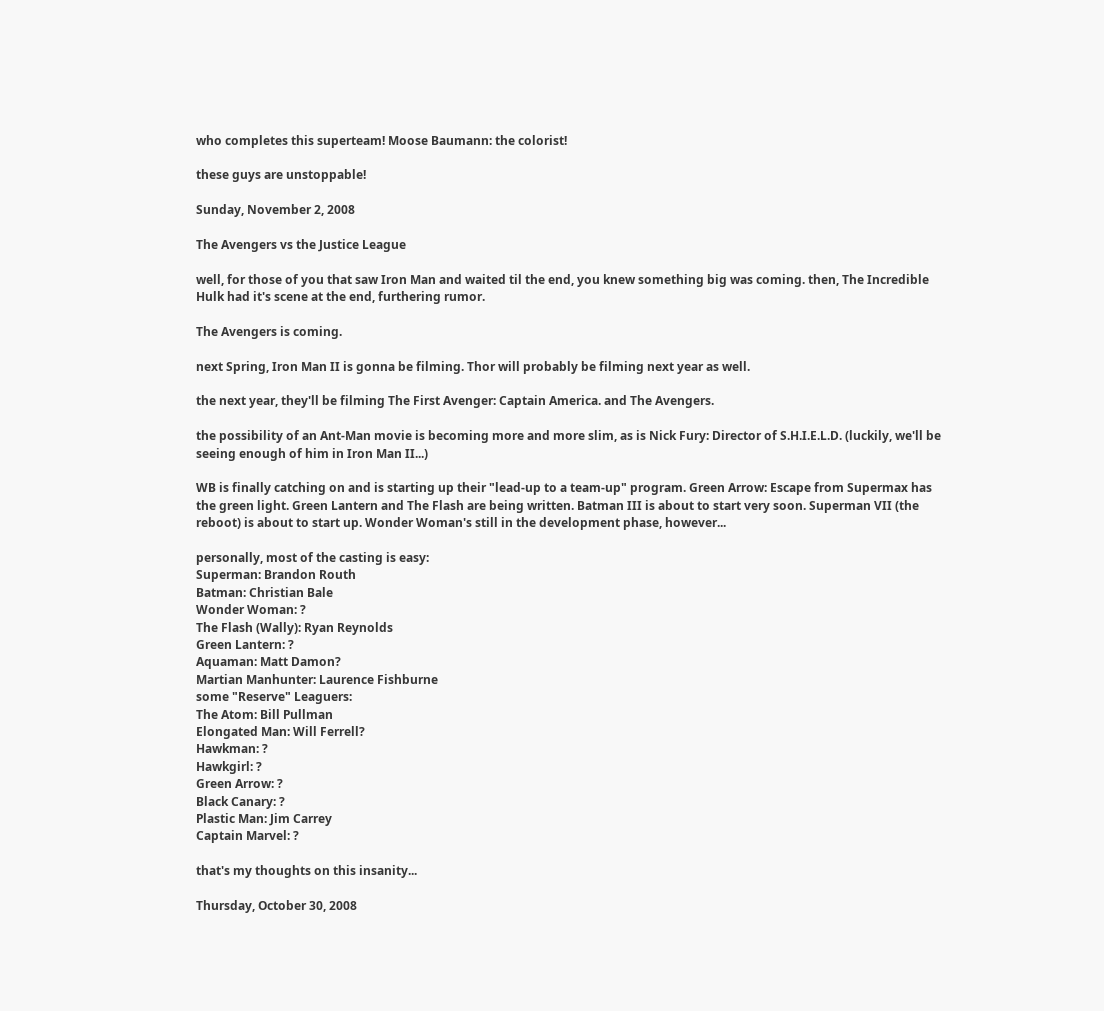who completes this superteam! Moose Baumann: the colorist!

these guys are unstoppable!

Sunday, November 2, 2008

The Avengers vs the Justice League

well, for those of you that saw Iron Man and waited til the end, you knew something big was coming. then, The Incredible Hulk had it's scene at the end, furthering rumor.

The Avengers is coming.

next Spring, Iron Man II is gonna be filming. Thor will probably be filming next year as well.

the next year, they'll be filming The First Avenger: Captain America. and The Avengers.

the possibility of an Ant-Man movie is becoming more and more slim, as is Nick Fury: Director of S.H.I.E.L.D. (luckily, we'll be seeing enough of him in Iron Man II...)

WB is finally catching on and is starting up their "lead-up to a team-up" program. Green Arrow: Escape from Supermax has the green light. Green Lantern and The Flash are being written. Batman III is about to start very soon. Superman VII (the reboot) is about to start up. Wonder Woman's still in the development phase, however...

personally, most of the casting is easy:
Superman: Brandon Routh
Batman: Christian Bale
Wonder Woman: ?
The Flash (Wally): Ryan Reynolds
Green Lantern: ?
Aquaman: Matt Damon?
Martian Manhunter: Laurence Fishburne
some "Reserve" Leaguers:
The Atom: Bill Pullman
Elongated Man: Will Ferrell?
Hawkman: ?
Hawkgirl: ?
Green Arrow: ?
Black Canary: ?
Plastic Man: Jim Carrey
Captain Marvel: ?

that's my thoughts on this insanity...

Thursday, October 30, 2008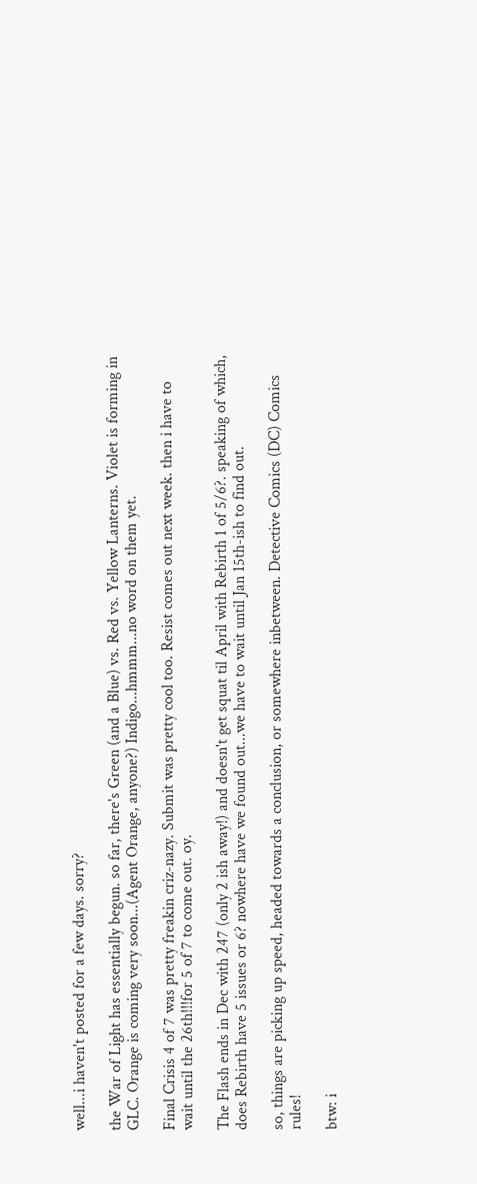well...i haven't posted for a few days. sorry?

the War of Light has essentially begun. so far, there's Green (and a Blue) vs. Red vs. Yellow Lanterns. Violet is forming in GLC. Orange is coming very soon...(Agent Orange, anyone?) Indigo...hmmm...no word on them yet.

Final Crisis 4 of 7 was pretty freakin criz-nazy. Submit was pretty cool too. Resist comes out next week. then i have to wait until the 26th!!!for 5 of 7 to come out. oy.

The Flash ends in Dec with 247 (only 2 ish away!) and doesn't get squat til April with Rebirth 1 of 5/6?. speaking of which, does Rebirth have 5 issues or 6? nowhere have we found out...we have to wait until Jan 15th-ish to find out.

so, things are picking up speed, headed towards a conclusion, or somewhere inbetween. Detective Comics (DC) Comics rules!

btw: i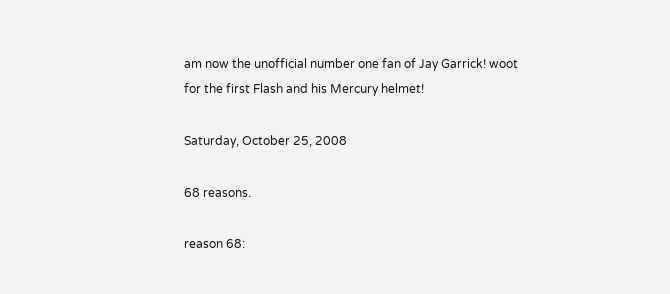am now the unofficial number one fan of Jay Garrick! woot for the first Flash and his Mercury helmet!

Saturday, October 25, 2008

68 reasons.

reason 68: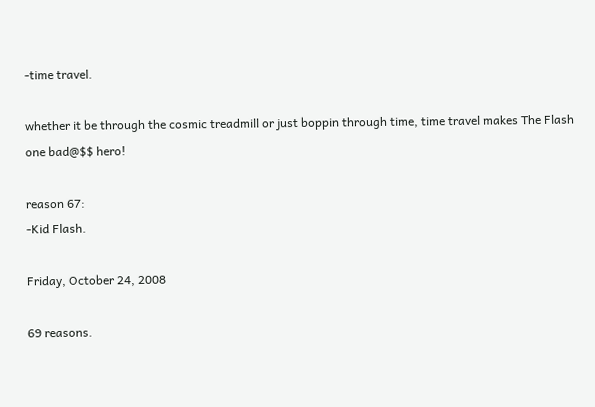-time travel.

whether it be through the cosmic treadmill or just boppin through time, time travel makes The Flash one bad@$$ hero!

reason 67:
-Kid Flash.

Friday, October 24, 2008

69 reasons.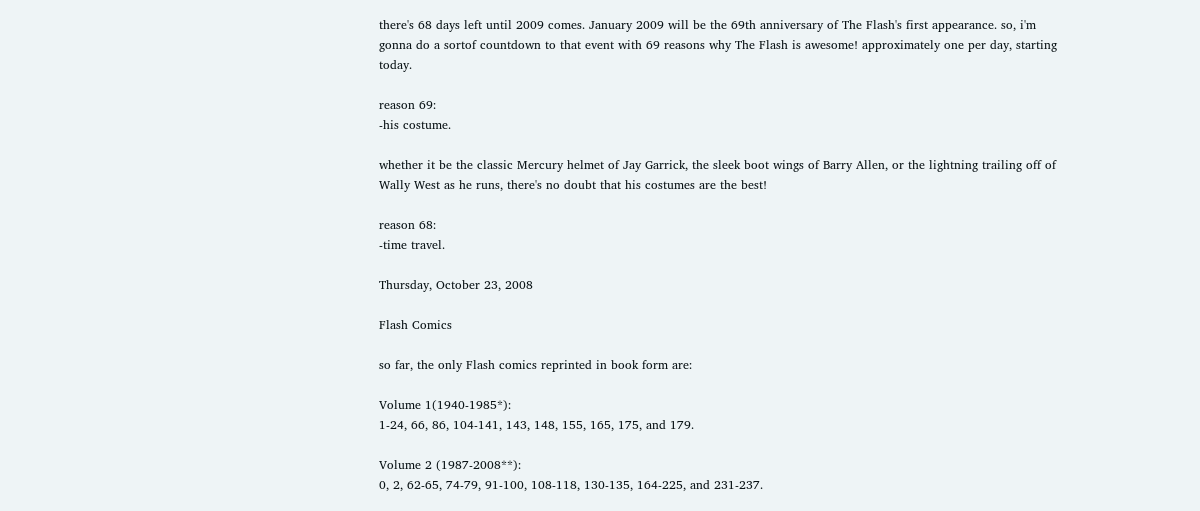there's 68 days left until 2009 comes. January 2009 will be the 69th anniversary of The Flash's first appearance. so, i'm gonna do a sortof countdown to that event with 69 reasons why The Flash is awesome! approximately one per day, starting today.

reason 69:
-his costume.

whether it be the classic Mercury helmet of Jay Garrick, the sleek boot wings of Barry Allen, or the lightning trailing off of Wally West as he runs, there's no doubt that his costumes are the best!

reason 68:
-time travel.

Thursday, October 23, 2008

Flash Comics

so far, the only Flash comics reprinted in book form are:

Volume 1(1940-1985*):
1-24, 66, 86, 104-141, 143, 148, 155, 165, 175, and 179.

Volume 2 (1987-2008**):
0, 2, 62-65, 74-79, 91-100, 108-118, 130-135, 164-225, and 231-237.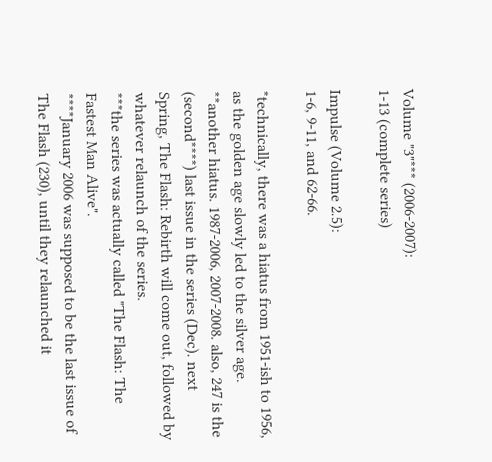Volume "3"*** (2006-2007):
1-13 (complete series)

Impulse (Volume 2.5):
1-6, 9-11, and 62-66.

*technically, there was a hiatus from 1951-ish to 1956, as the golden age slowly led to the silver age.
**another hiatus. 1987-2006, 2007-2008. also, 247 is the (second****) last issue in the series (Dec). next Spring, The Flash: Rebirth will come out, followed by whatever relaunch of the series.
***the series was actually called "The Flash: The Fastest Man Alive".
****January 2006 was supposed to be the last issue of The Flash (230), until they relaunched it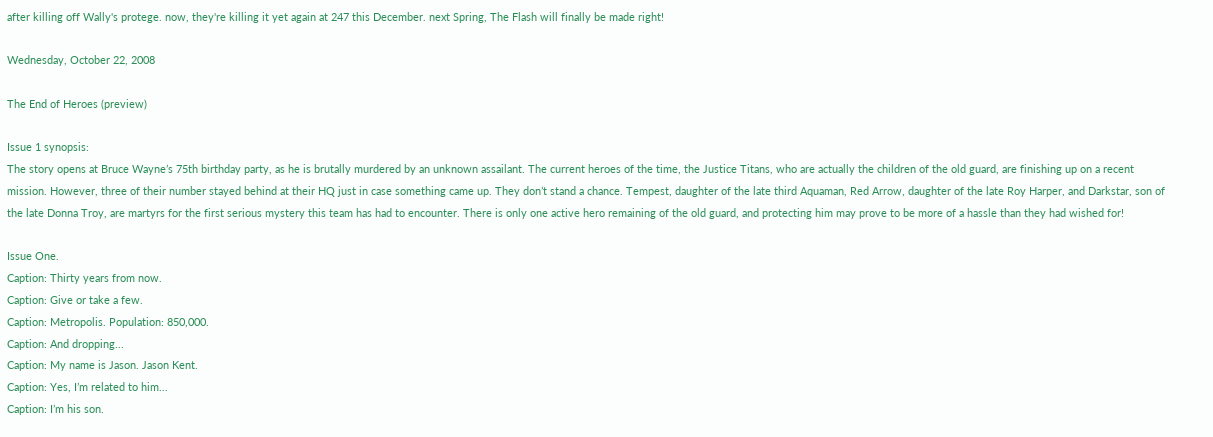after killing off Wally's protege. now, they're killing it yet again at 247 this December. next Spring, The Flash will finally be made right!

Wednesday, October 22, 2008

The End of Heroes (preview)

Issue 1 synopsis:
The story opens at Bruce Wayne’s 75th birthday party, as he is brutally murdered by an unknown assailant. The current heroes of the time, the Justice Titans, who are actually the children of the old guard, are finishing up on a recent mission. However, three of their number stayed behind at their HQ just in case something came up. They don’t stand a chance. Tempest, daughter of the late third Aquaman, Red Arrow, daughter of the late Roy Harper, and Darkstar, son of the late Donna Troy, are martyrs for the first serious mystery this team has had to encounter. There is only one active hero remaining of the old guard, and protecting him may prove to be more of a hassle than they had wished for!

Issue One.
Caption: Thirty years from now.
Caption: Give or take a few.
Caption: Metropolis. Population: 850,000.
Caption: And dropping...
Caption: My name is Jason. Jason Kent.
Caption: Yes, I’m related to him...
Caption: I’m his son.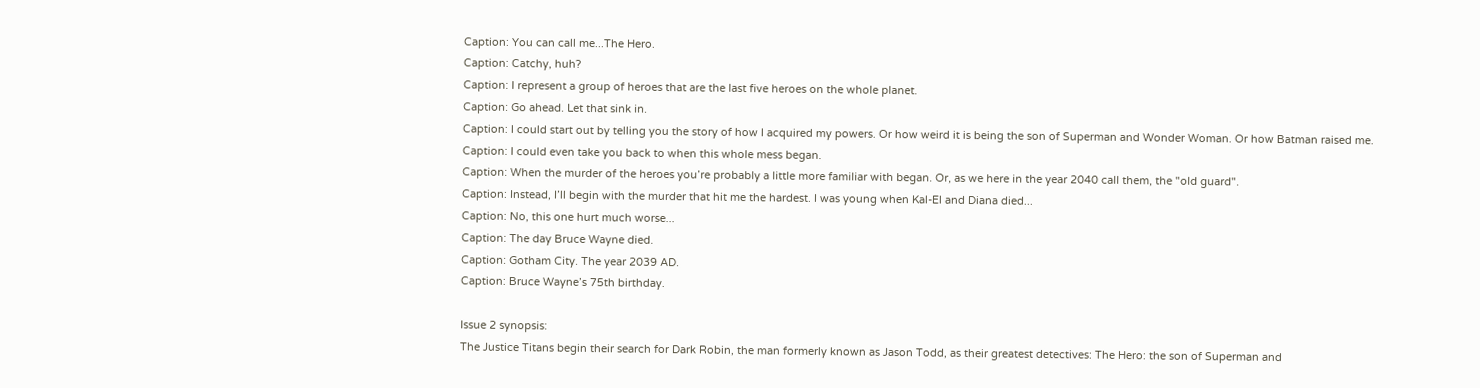Caption: You can call me...The Hero.
Caption: Catchy, huh?
Caption: I represent a group of heroes that are the last five heroes on the whole planet.
Caption: Go ahead. Let that sink in.
Caption: I could start out by telling you the story of how I acquired my powers. Or how weird it is being the son of Superman and Wonder Woman. Or how Batman raised me.
Caption: I could even take you back to when this whole mess began.
Caption: When the murder of the heroes you’re probably a little more familiar with began. Or, as we here in the year 2040 call them, the "old guard".
Caption: Instead, I’ll begin with the murder that hit me the hardest. I was young when Kal-El and Diana died...
Caption: No, this one hurt much worse...
Caption: The day Bruce Wayne died.
Caption: Gotham City. The year 2039 AD.
Caption: Bruce Wayne’s 75th birthday.

Issue 2 synopsis:
The Justice Titans begin their search for Dark Robin, the man formerly known as Jason Todd, as their greatest detectives: The Hero: the son of Superman and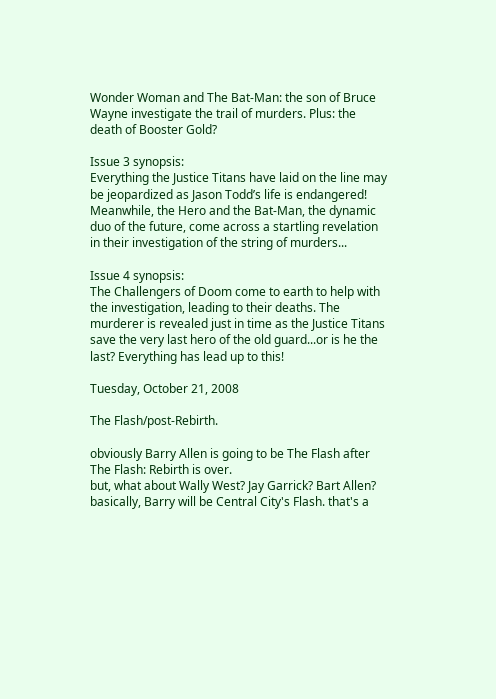Wonder Woman and The Bat-Man: the son of Bruce Wayne investigate the trail of murders. Plus: the death of Booster Gold?

Issue 3 synopsis:
Everything the Justice Titans have laid on the line may be jeopardized as Jason Todd’s life is endangered! Meanwhile, the Hero and the Bat-Man, the dynamic duo of the future, come across a startling revelation in their investigation of the string of murders...

Issue 4 synopsis:
The Challengers of Doom come to earth to help with the investigation, leading to their deaths. The murderer is revealed just in time as the Justice Titans save the very last hero of the old guard...or is he the last? Everything has lead up to this!

Tuesday, October 21, 2008

The Flash/post-Rebirth.

obviously Barry Allen is going to be The Flash after The Flash: Rebirth is over.
but, what about Wally West? Jay Garrick? Bart Allen?
basically, Barry will be Central City's Flash. that's a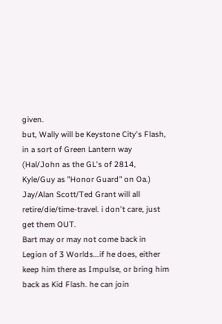given.
but, Wally will be Keystone City's Flash, in a sort of Green Lantern way (Hal/John as the GL's of 2814, Kyle/Guy as "Honor Guard" on Oa.)
Jay/Alan Scott/Ted Grant will all retire/die/time-travel. i don't care, just get them OUT.
Bart may or may not come back in Legion of 3 Worlds...if he does, either keep him there as Impulse, or bring him back as Kid Flash. he can join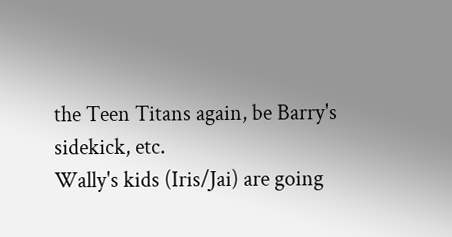the Teen Titans again, be Barry's sidekick, etc.
Wally's kids (Iris/Jai) are going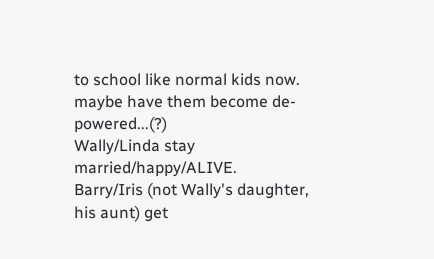to school like normal kids now. maybe have them become de-powered...(?)
Wally/Linda stay married/happy/ALIVE.
Barry/Iris (not Wally's daughter, his aunt) get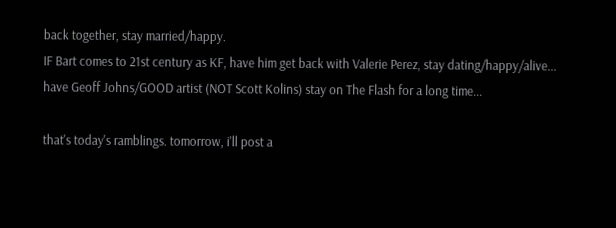back together, stay married/happy.
IF Bart comes to 21st century as KF, have him get back with Valerie Perez, stay dating/happy/alive...
have Geoff Johns/GOOD artist (NOT Scott Kolins) stay on The Flash for a long time...

that's today's ramblings. tomorrow, i'll post a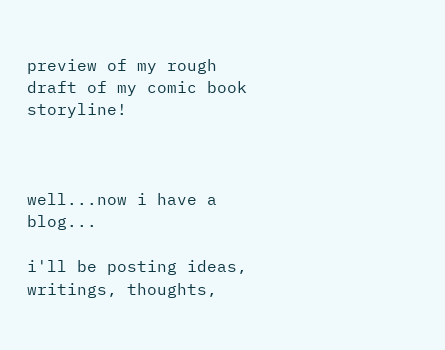preview of my rough draft of my comic book storyline!



well...now i have a blog...

i'll be posting ideas, writings, thoughts,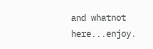and whatnot here...enjoy.